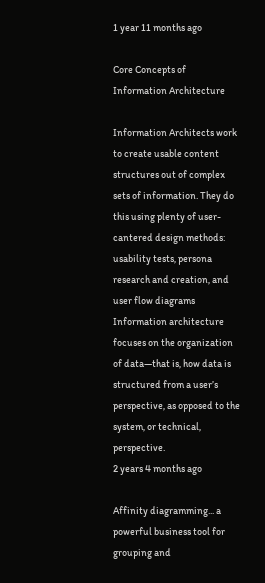1 year 11 months ago

Core Concepts of Information Architecture

Information Architects work to create usable content structures out of complex sets of information. They do this using plenty of user-cantered design methods: usability tests, persona research and creation, and user flow diagrams Information architecture focuses on the organization of data—that is, how data is structured from a user’s perspective, as opposed to the system, or technical, perspective.
2 years 4 months ago

Affinity diagramming... a powerful business tool for grouping and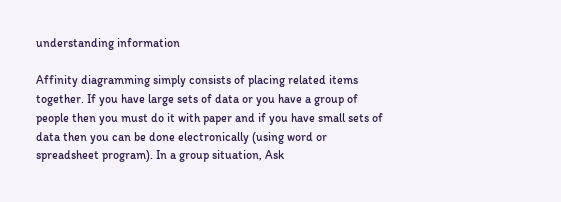understanding information

Affinity diagramming simply consists of placing related items together. If you have large sets of data or you have a group of people then you must do it with paper and if you have small sets of data then you can be done electronically (using word or spreadsheet program). In a group situation, Ask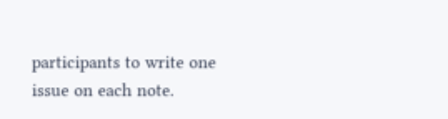participants to write one issue on each note.